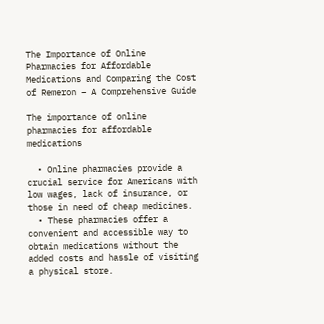The Importance of Online Pharmacies for Affordable Medications and Comparing the Cost of Remeron – A Comprehensive Guide

The importance of online pharmacies for affordable medications

  • Online pharmacies provide a crucial service for Americans with low wages, lack of insurance, or those in need of cheap medicines.
  • These pharmacies offer a convenient and accessible way to obtain medications without the added costs and hassle of visiting a physical store.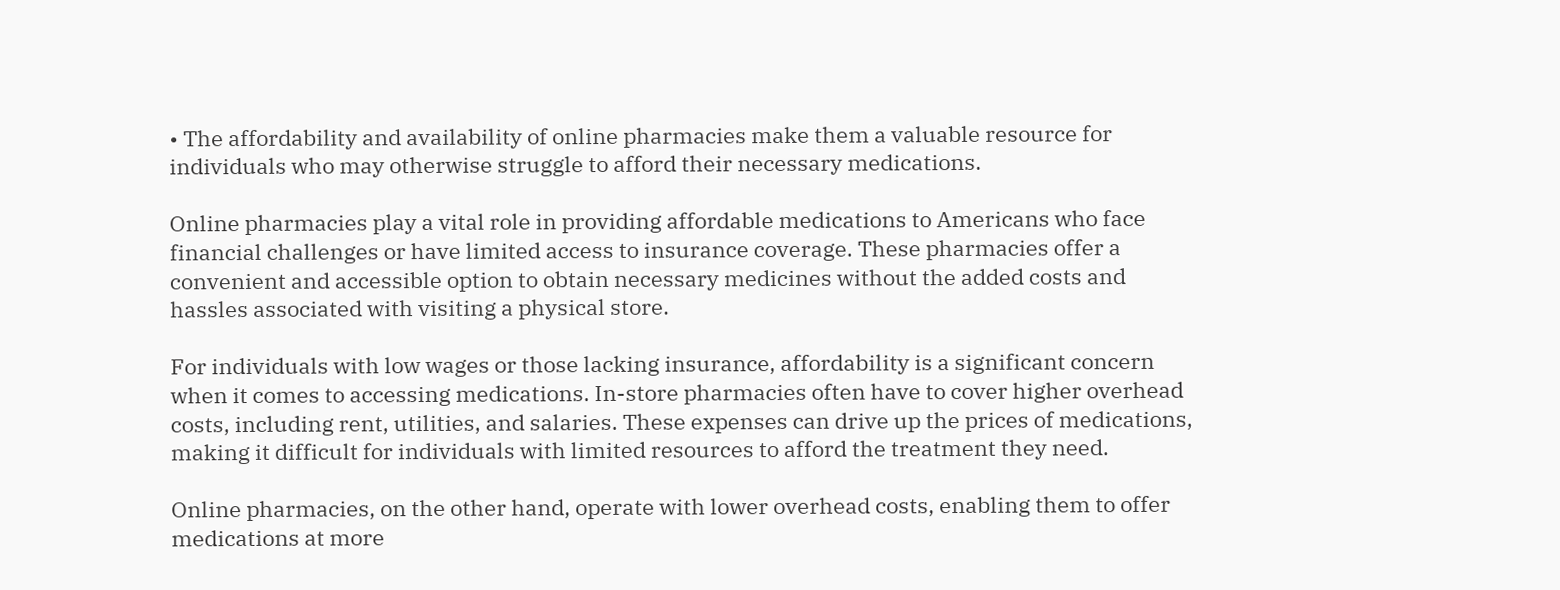• The affordability and availability of online pharmacies make them a valuable resource for individuals who may otherwise struggle to afford their necessary medications.

Online pharmacies play a vital role in providing affordable medications to Americans who face financial challenges or have limited access to insurance coverage. These pharmacies offer a convenient and accessible option to obtain necessary medicines without the added costs and hassles associated with visiting a physical store.

For individuals with low wages or those lacking insurance, affordability is a significant concern when it comes to accessing medications. In-store pharmacies often have to cover higher overhead costs, including rent, utilities, and salaries. These expenses can drive up the prices of medications, making it difficult for individuals with limited resources to afford the treatment they need.

Online pharmacies, on the other hand, operate with lower overhead costs, enabling them to offer medications at more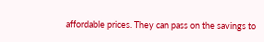affordable prices. They can pass on the savings to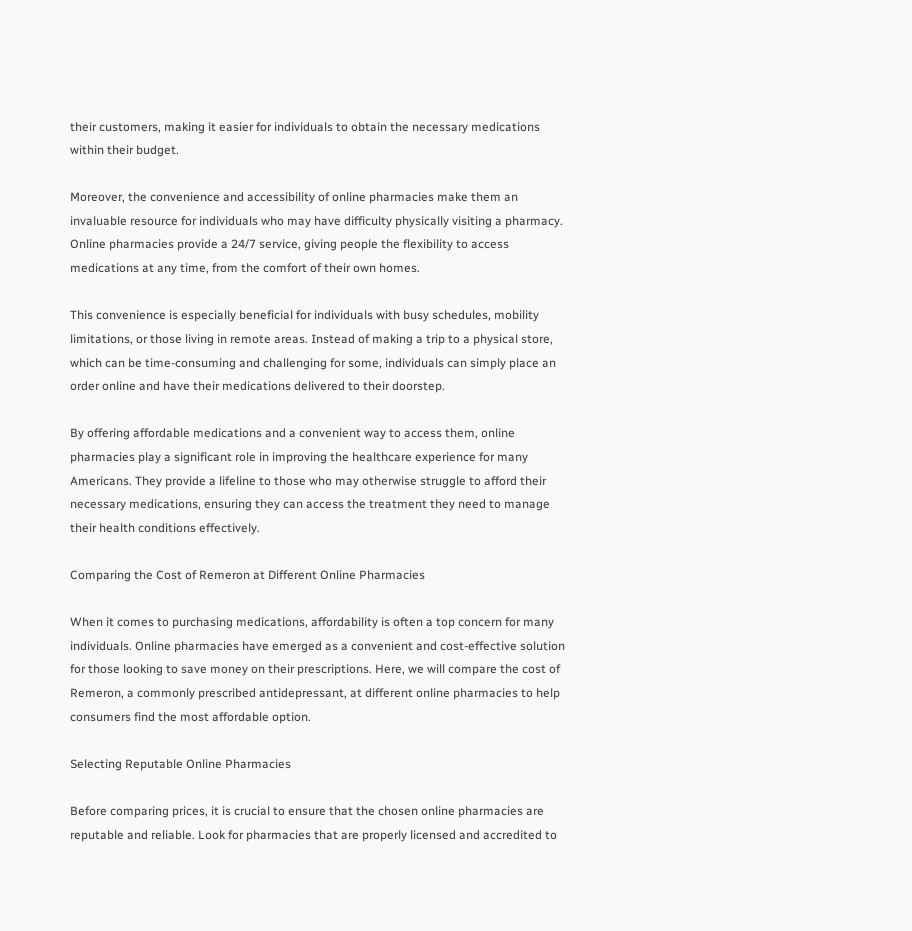their customers, making it easier for individuals to obtain the necessary medications within their budget.

Moreover, the convenience and accessibility of online pharmacies make them an invaluable resource for individuals who may have difficulty physically visiting a pharmacy. Online pharmacies provide a 24/7 service, giving people the flexibility to access medications at any time, from the comfort of their own homes.

This convenience is especially beneficial for individuals with busy schedules, mobility limitations, or those living in remote areas. Instead of making a trip to a physical store, which can be time-consuming and challenging for some, individuals can simply place an order online and have their medications delivered to their doorstep.

By offering affordable medications and a convenient way to access them, online pharmacies play a significant role in improving the healthcare experience for many Americans. They provide a lifeline to those who may otherwise struggle to afford their necessary medications, ensuring they can access the treatment they need to manage their health conditions effectively.

Comparing the Cost of Remeron at Different Online Pharmacies

When it comes to purchasing medications, affordability is often a top concern for many individuals. Online pharmacies have emerged as a convenient and cost-effective solution for those looking to save money on their prescriptions. Here, we will compare the cost of Remeron, a commonly prescribed antidepressant, at different online pharmacies to help consumers find the most affordable option.

Selecting Reputable Online Pharmacies

Before comparing prices, it is crucial to ensure that the chosen online pharmacies are reputable and reliable. Look for pharmacies that are properly licensed and accredited to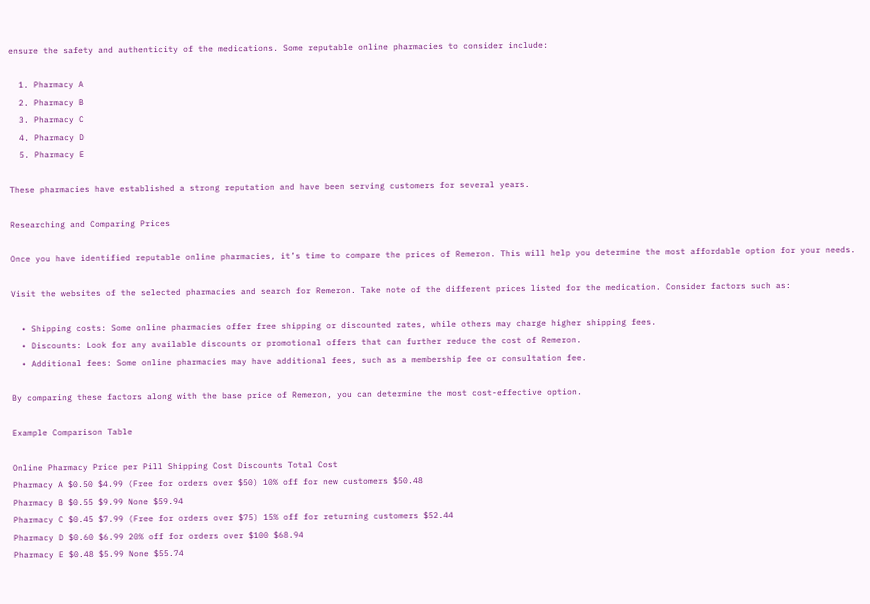ensure the safety and authenticity of the medications. Some reputable online pharmacies to consider include:

  1. Pharmacy A
  2. Pharmacy B
  3. Pharmacy C
  4. Pharmacy D
  5. Pharmacy E

These pharmacies have established a strong reputation and have been serving customers for several years.

Researching and Comparing Prices

Once you have identified reputable online pharmacies, it’s time to compare the prices of Remeron. This will help you determine the most affordable option for your needs.

Visit the websites of the selected pharmacies and search for Remeron. Take note of the different prices listed for the medication. Consider factors such as:

  • Shipping costs: Some online pharmacies offer free shipping or discounted rates, while others may charge higher shipping fees.
  • Discounts: Look for any available discounts or promotional offers that can further reduce the cost of Remeron.
  • Additional fees: Some online pharmacies may have additional fees, such as a membership fee or consultation fee.

By comparing these factors along with the base price of Remeron, you can determine the most cost-effective option.

Example Comparison Table

Online Pharmacy Price per Pill Shipping Cost Discounts Total Cost
Pharmacy A $0.50 $4.99 (Free for orders over $50) 10% off for new customers $50.48
Pharmacy B $0.55 $9.99 None $59.94
Pharmacy C $0.45 $7.99 (Free for orders over $75) 15% off for returning customers $52.44
Pharmacy D $0.60 $6.99 20% off for orders over $100 $68.94
Pharmacy E $0.48 $5.99 None $55.74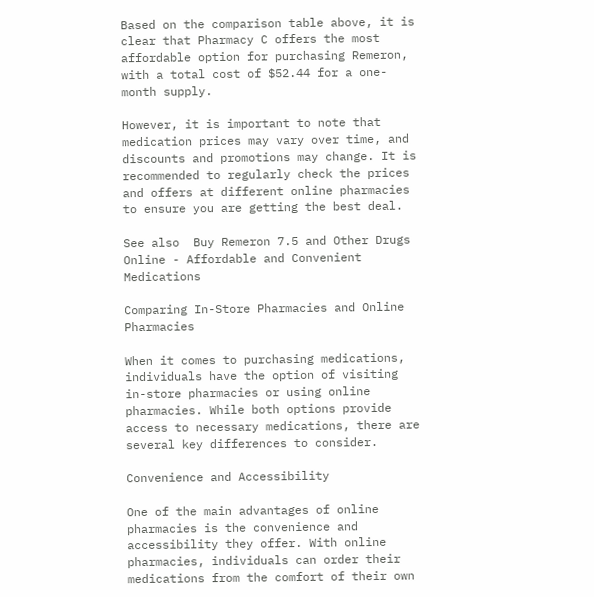Based on the comparison table above, it is clear that Pharmacy C offers the most affordable option for purchasing Remeron, with a total cost of $52.44 for a one-month supply.

However, it is important to note that medication prices may vary over time, and discounts and promotions may change. It is recommended to regularly check the prices and offers at different online pharmacies to ensure you are getting the best deal.

See also  Buy Remeron 7.5 and Other Drugs Online - Affordable and Convenient Medications

Comparing In-Store Pharmacies and Online Pharmacies

When it comes to purchasing medications, individuals have the option of visiting in-store pharmacies or using online pharmacies. While both options provide access to necessary medications, there are several key differences to consider.

Convenience and Accessibility

One of the main advantages of online pharmacies is the convenience and accessibility they offer. With online pharmacies, individuals can order their medications from the comfort of their own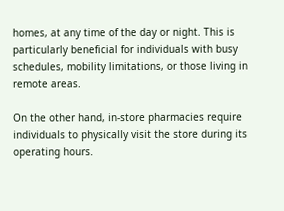homes, at any time of the day or night. This is particularly beneficial for individuals with busy schedules, mobility limitations, or those living in remote areas.

On the other hand, in-store pharmacies require individuals to physically visit the store during its operating hours.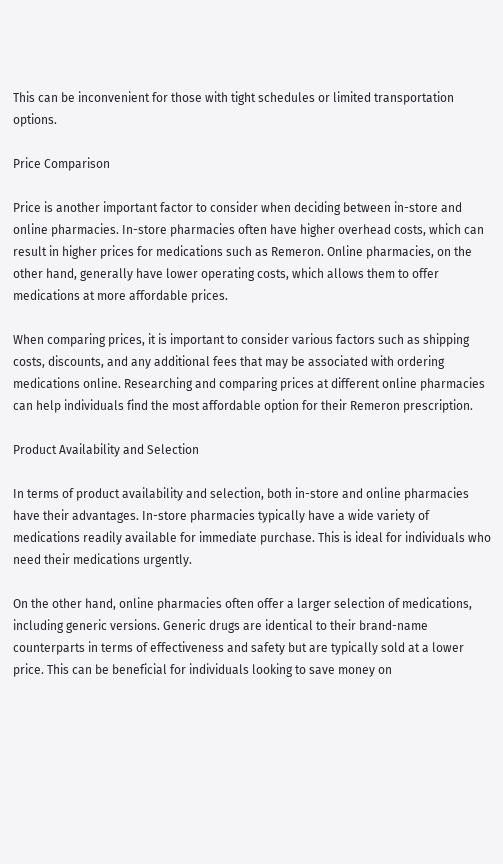This can be inconvenient for those with tight schedules or limited transportation options.

Price Comparison

Price is another important factor to consider when deciding between in-store and online pharmacies. In-store pharmacies often have higher overhead costs, which can result in higher prices for medications such as Remeron. Online pharmacies, on the other hand, generally have lower operating costs, which allows them to offer medications at more affordable prices.

When comparing prices, it is important to consider various factors such as shipping costs, discounts, and any additional fees that may be associated with ordering medications online. Researching and comparing prices at different online pharmacies can help individuals find the most affordable option for their Remeron prescription.

Product Availability and Selection

In terms of product availability and selection, both in-store and online pharmacies have their advantages. In-store pharmacies typically have a wide variety of medications readily available for immediate purchase. This is ideal for individuals who need their medications urgently.

On the other hand, online pharmacies often offer a larger selection of medications, including generic versions. Generic drugs are identical to their brand-name counterparts in terms of effectiveness and safety but are typically sold at a lower price. This can be beneficial for individuals looking to save money on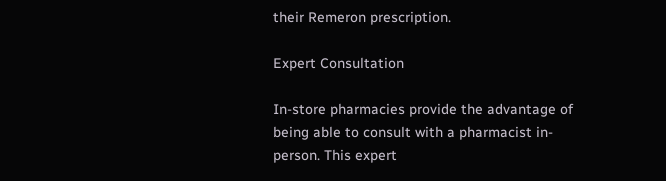their Remeron prescription.

Expert Consultation

In-store pharmacies provide the advantage of being able to consult with a pharmacist in-person. This expert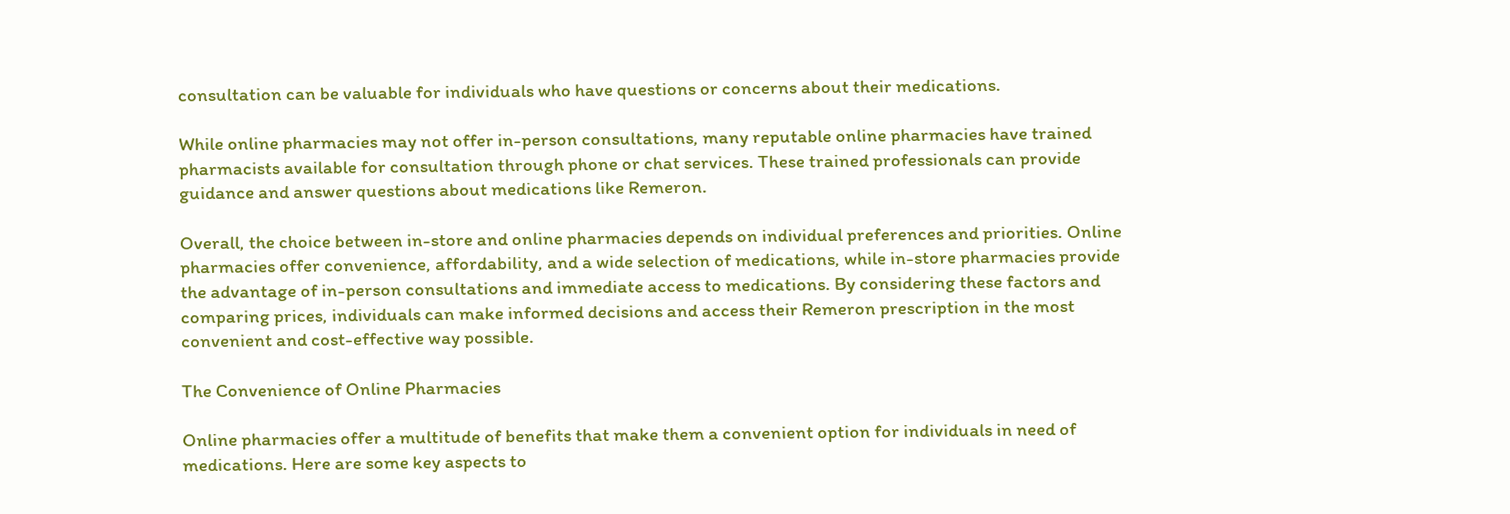consultation can be valuable for individuals who have questions or concerns about their medications.

While online pharmacies may not offer in-person consultations, many reputable online pharmacies have trained pharmacists available for consultation through phone or chat services. These trained professionals can provide guidance and answer questions about medications like Remeron.

Overall, the choice between in-store and online pharmacies depends on individual preferences and priorities. Online pharmacies offer convenience, affordability, and a wide selection of medications, while in-store pharmacies provide the advantage of in-person consultations and immediate access to medications. By considering these factors and comparing prices, individuals can make informed decisions and access their Remeron prescription in the most convenient and cost-effective way possible.

The Convenience of Online Pharmacies

Online pharmacies offer a multitude of benefits that make them a convenient option for individuals in need of medications. Here are some key aspects to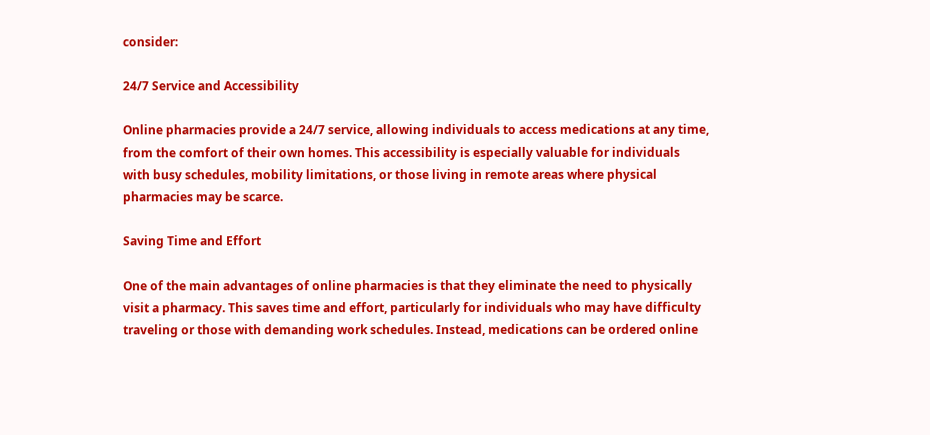consider:

24/7 Service and Accessibility

Online pharmacies provide a 24/7 service, allowing individuals to access medications at any time, from the comfort of their own homes. This accessibility is especially valuable for individuals with busy schedules, mobility limitations, or those living in remote areas where physical pharmacies may be scarce.

Saving Time and Effort

One of the main advantages of online pharmacies is that they eliminate the need to physically visit a pharmacy. This saves time and effort, particularly for individuals who may have difficulty traveling or those with demanding work schedules. Instead, medications can be ordered online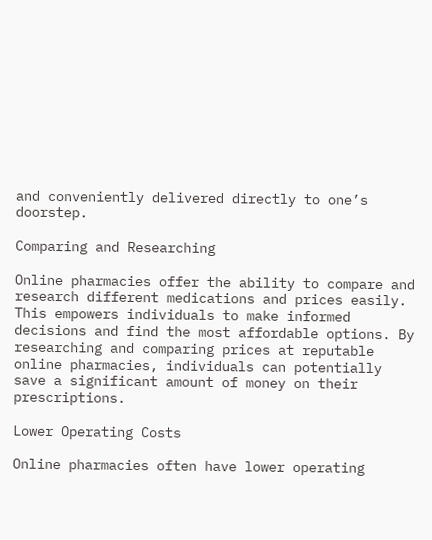and conveniently delivered directly to one’s doorstep.

Comparing and Researching

Online pharmacies offer the ability to compare and research different medications and prices easily. This empowers individuals to make informed decisions and find the most affordable options. By researching and comparing prices at reputable online pharmacies, individuals can potentially save a significant amount of money on their prescriptions.

Lower Operating Costs

Online pharmacies often have lower operating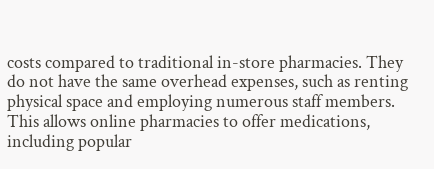costs compared to traditional in-store pharmacies. They do not have the same overhead expenses, such as renting physical space and employing numerous staff members. This allows online pharmacies to offer medications, including popular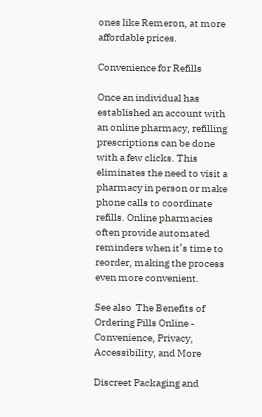ones like Remeron, at more affordable prices.

Convenience for Refills

Once an individual has established an account with an online pharmacy, refilling prescriptions can be done with a few clicks. This eliminates the need to visit a pharmacy in person or make phone calls to coordinate refills. Online pharmacies often provide automated reminders when it’s time to reorder, making the process even more convenient.

See also  The Benefits of Ordering Pills Online - Convenience, Privacy, Accessibility, and More

Discreet Packaging and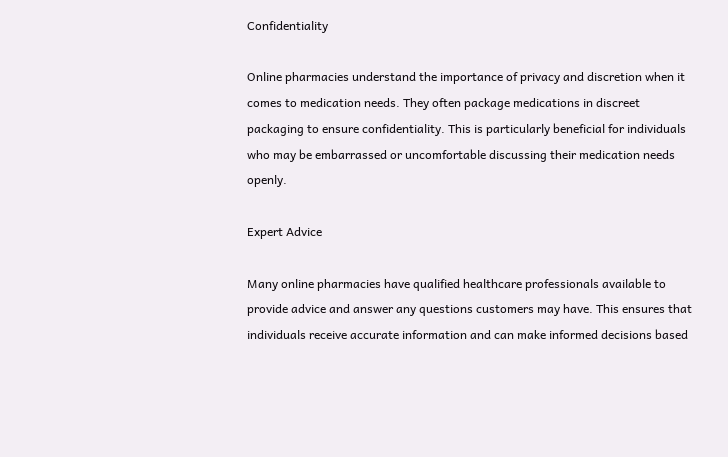Confidentiality

Online pharmacies understand the importance of privacy and discretion when it comes to medication needs. They often package medications in discreet packaging to ensure confidentiality. This is particularly beneficial for individuals who may be embarrassed or uncomfortable discussing their medication needs openly.

Expert Advice

Many online pharmacies have qualified healthcare professionals available to provide advice and answer any questions customers may have. This ensures that individuals receive accurate information and can make informed decisions based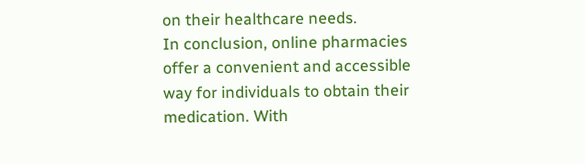on their healthcare needs.
In conclusion, online pharmacies offer a convenient and accessible way for individuals to obtain their medication. With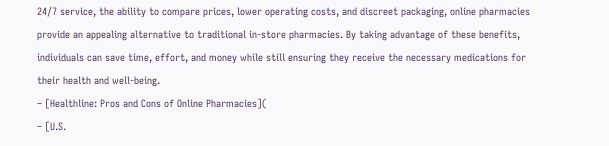24/7 service, the ability to compare prices, lower operating costs, and discreet packaging, online pharmacies provide an appealing alternative to traditional in-store pharmacies. By taking advantage of these benefits, individuals can save time, effort, and money while still ensuring they receive the necessary medications for their health and well-being.
– [Healthline: Pros and Cons of Online Pharmacies](
– [U.S.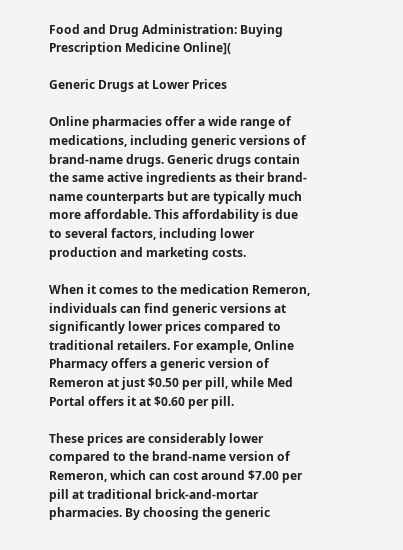Food and Drug Administration: Buying Prescription Medicine Online](

Generic Drugs at Lower Prices

Online pharmacies offer a wide range of medications, including generic versions of brand-name drugs. Generic drugs contain the same active ingredients as their brand-name counterparts but are typically much more affordable. This affordability is due to several factors, including lower production and marketing costs.

When it comes to the medication Remeron, individuals can find generic versions at significantly lower prices compared to traditional retailers. For example, Online Pharmacy offers a generic version of Remeron at just $0.50 per pill, while Med Portal offers it at $0.60 per pill.

These prices are considerably lower compared to the brand-name version of Remeron, which can cost around $7.00 per pill at traditional brick-and-mortar pharmacies. By choosing the generic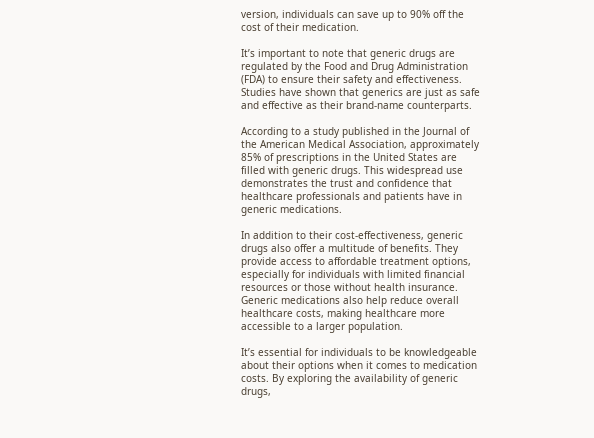version, individuals can save up to 90% off the cost of their medication.

It’s important to note that generic drugs are regulated by the Food and Drug Administration (FDA) to ensure their safety and effectiveness. Studies have shown that generics are just as safe and effective as their brand-name counterparts.

According to a study published in the Journal of the American Medical Association, approximately 85% of prescriptions in the United States are filled with generic drugs. This widespread use demonstrates the trust and confidence that healthcare professionals and patients have in generic medications.

In addition to their cost-effectiveness, generic drugs also offer a multitude of benefits. They provide access to affordable treatment options, especially for individuals with limited financial resources or those without health insurance. Generic medications also help reduce overall healthcare costs, making healthcare more accessible to a larger population.

It’s essential for individuals to be knowledgeable about their options when it comes to medication costs. By exploring the availability of generic drugs,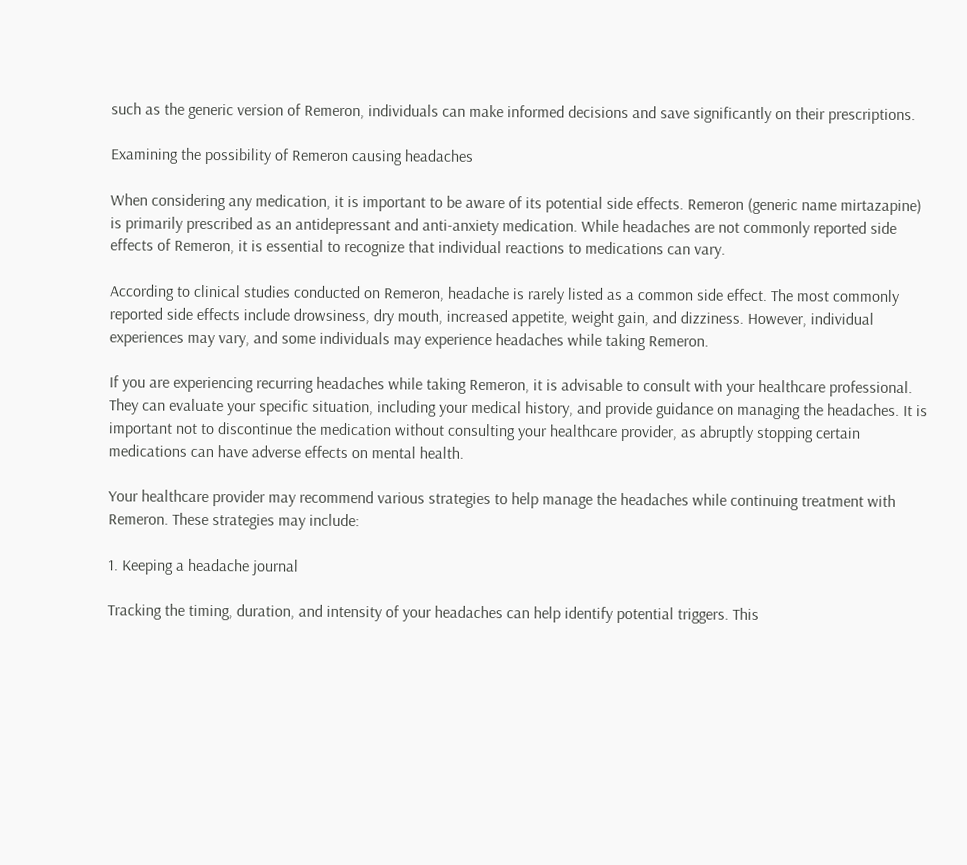such as the generic version of Remeron, individuals can make informed decisions and save significantly on their prescriptions.

Examining the possibility of Remeron causing headaches

When considering any medication, it is important to be aware of its potential side effects. Remeron (generic name mirtazapine) is primarily prescribed as an antidepressant and anti-anxiety medication. While headaches are not commonly reported side effects of Remeron, it is essential to recognize that individual reactions to medications can vary.

According to clinical studies conducted on Remeron, headache is rarely listed as a common side effect. The most commonly reported side effects include drowsiness, dry mouth, increased appetite, weight gain, and dizziness. However, individual experiences may vary, and some individuals may experience headaches while taking Remeron.

If you are experiencing recurring headaches while taking Remeron, it is advisable to consult with your healthcare professional. They can evaluate your specific situation, including your medical history, and provide guidance on managing the headaches. It is important not to discontinue the medication without consulting your healthcare provider, as abruptly stopping certain medications can have adverse effects on mental health.

Your healthcare provider may recommend various strategies to help manage the headaches while continuing treatment with Remeron. These strategies may include:

1. Keeping a headache journal

Tracking the timing, duration, and intensity of your headaches can help identify potential triggers. This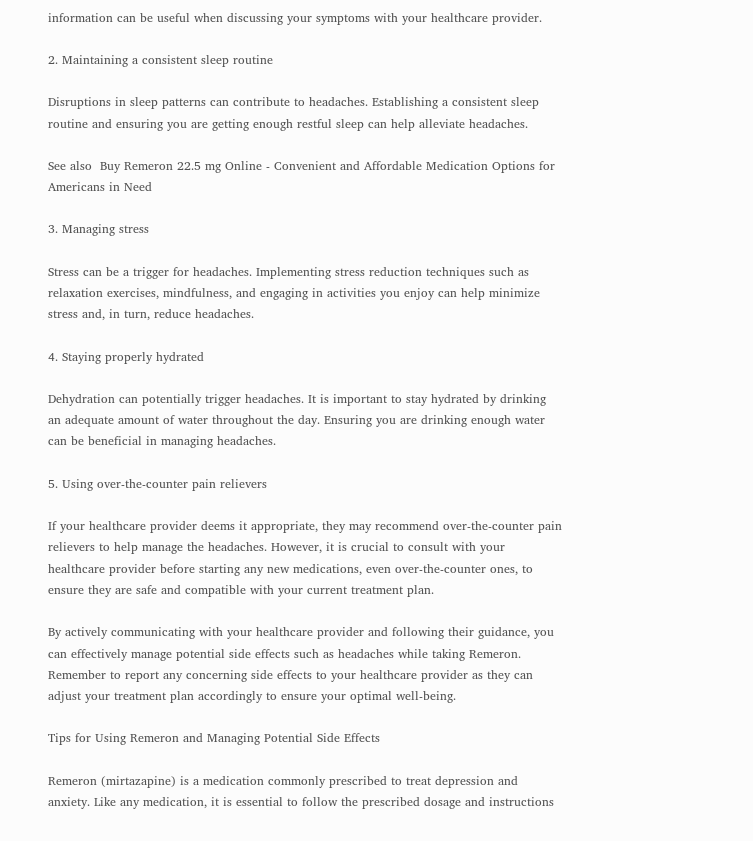information can be useful when discussing your symptoms with your healthcare provider.

2. Maintaining a consistent sleep routine

Disruptions in sleep patterns can contribute to headaches. Establishing a consistent sleep routine and ensuring you are getting enough restful sleep can help alleviate headaches.

See also  Buy Remeron 22.5 mg Online - Convenient and Affordable Medication Options for Americans in Need

3. Managing stress

Stress can be a trigger for headaches. Implementing stress reduction techniques such as relaxation exercises, mindfulness, and engaging in activities you enjoy can help minimize stress and, in turn, reduce headaches.

4. Staying properly hydrated

Dehydration can potentially trigger headaches. It is important to stay hydrated by drinking an adequate amount of water throughout the day. Ensuring you are drinking enough water can be beneficial in managing headaches.

5. Using over-the-counter pain relievers

If your healthcare provider deems it appropriate, they may recommend over-the-counter pain relievers to help manage the headaches. However, it is crucial to consult with your healthcare provider before starting any new medications, even over-the-counter ones, to ensure they are safe and compatible with your current treatment plan.

By actively communicating with your healthcare provider and following their guidance, you can effectively manage potential side effects such as headaches while taking Remeron. Remember to report any concerning side effects to your healthcare provider as they can adjust your treatment plan accordingly to ensure your optimal well-being.

Tips for Using Remeron and Managing Potential Side Effects

Remeron (mirtazapine) is a medication commonly prescribed to treat depression and anxiety. Like any medication, it is essential to follow the prescribed dosage and instructions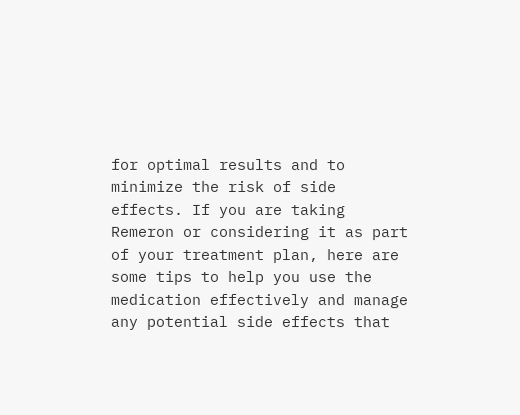for optimal results and to minimize the risk of side effects. If you are taking Remeron or considering it as part of your treatment plan, here are some tips to help you use the medication effectively and manage any potential side effects that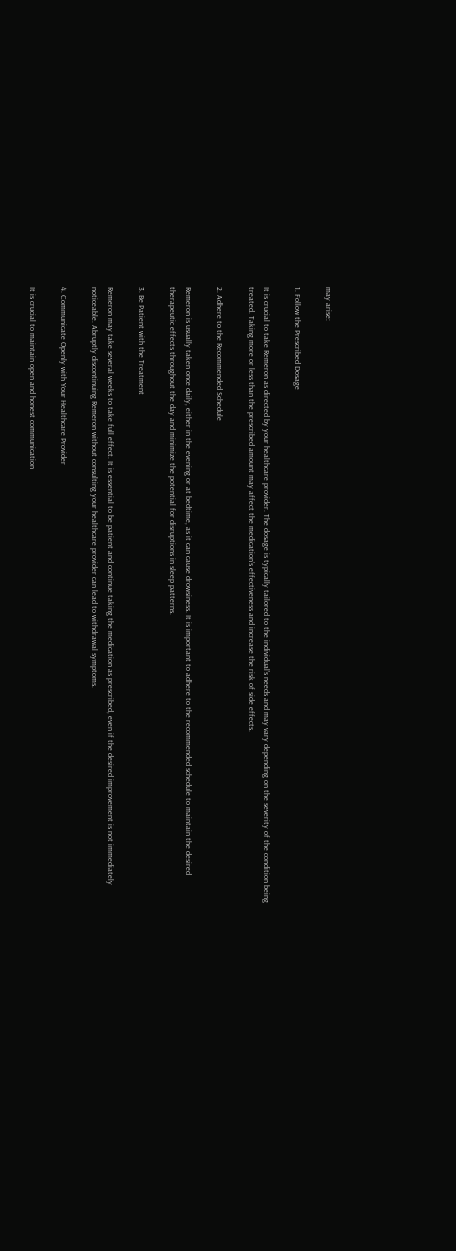may arise:

1. Follow the Prescribed Dosage

It is crucial to take Remeron as directed by your healthcare provider. The dosage is typically tailored to the individual’s needs and may vary depending on the severity of the condition being treated. Taking more or less than the prescribed amount may affect the medication’s effectiveness and increase the risk of side effects.

2. Adhere to the Recommended Schedule

Remeron is usually taken once daily, either in the evening or at bedtime, as it can cause drowsiness. It is important to adhere to the recommended schedule to maintain the desired therapeutic effects throughout the day and minimize the potential for disruptions in sleep patterns.

3. Be Patient with the Treatment

Remeron may take several weeks to take full effect. It is essential to be patient and continue taking the medication as prescribed, even if the desired improvement is not immediately noticeable. Abruptly discontinuing Remeron without consulting your healthcare provider can lead to withdrawal symptoms.

4. Communicate Openly with Your Healthcare Provider

It is crucial to maintain open and honest communication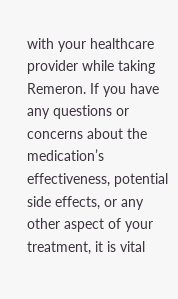with your healthcare provider while taking Remeron. If you have any questions or concerns about the medication’s effectiveness, potential side effects, or any other aspect of your treatment, it is vital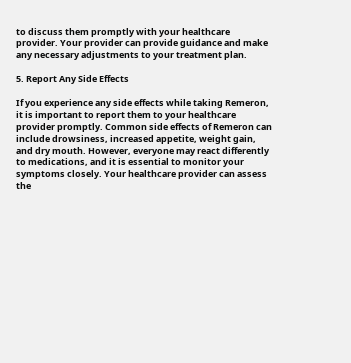to discuss them promptly with your healthcare provider. Your provider can provide guidance and make any necessary adjustments to your treatment plan.

5. Report Any Side Effects

If you experience any side effects while taking Remeron, it is important to report them to your healthcare provider promptly. Common side effects of Remeron can include drowsiness, increased appetite, weight gain, and dry mouth. However, everyone may react differently to medications, and it is essential to monitor your symptoms closely. Your healthcare provider can assess the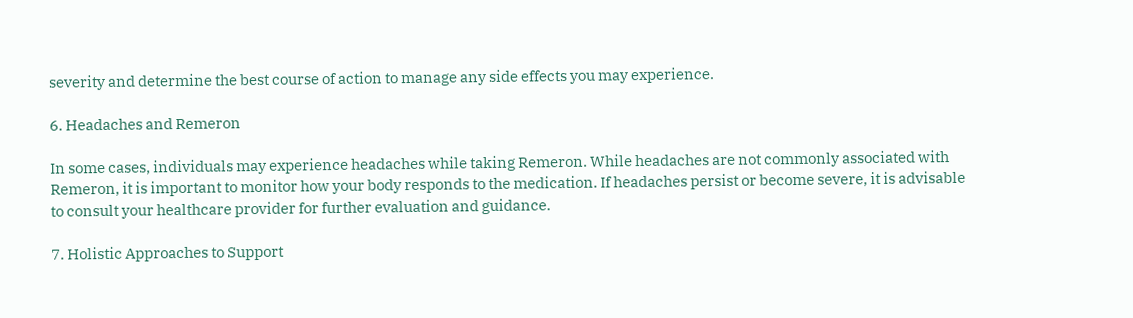severity and determine the best course of action to manage any side effects you may experience.

6. Headaches and Remeron

In some cases, individuals may experience headaches while taking Remeron. While headaches are not commonly associated with Remeron, it is important to monitor how your body responds to the medication. If headaches persist or become severe, it is advisable to consult your healthcare provider for further evaluation and guidance.

7. Holistic Approaches to Support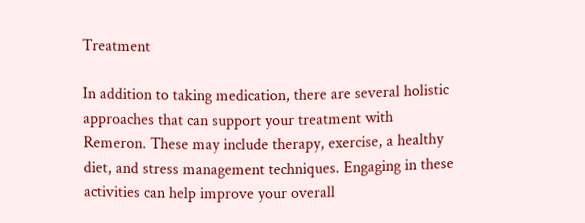Treatment

In addition to taking medication, there are several holistic approaches that can support your treatment with Remeron. These may include therapy, exercise, a healthy diet, and stress management techniques. Engaging in these activities can help improve your overall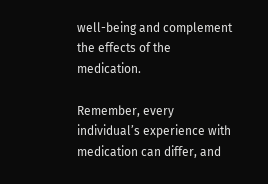well-being and complement the effects of the medication.

Remember, every individual’s experience with medication can differ, and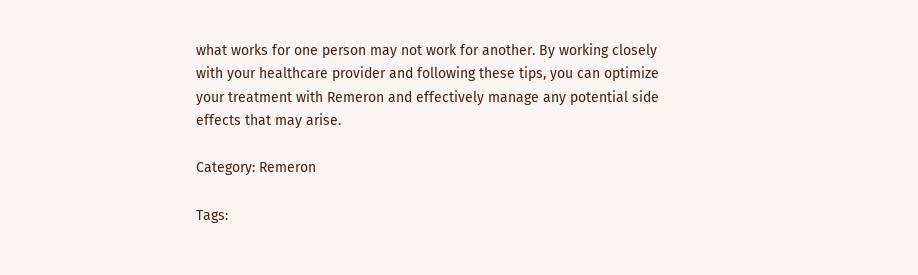what works for one person may not work for another. By working closely with your healthcare provider and following these tips, you can optimize your treatment with Remeron and effectively manage any potential side effects that may arise.

Category: Remeron

Tags: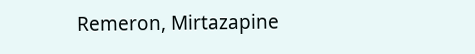Remeron, Mirtazapine